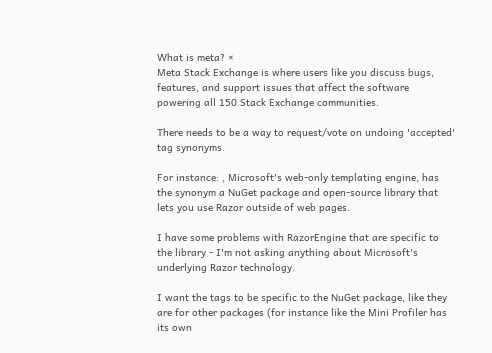What is meta? ×
Meta Stack Exchange is where users like you discuss bugs, features, and support issues that affect the software powering all 150 Stack Exchange communities.

There needs to be a way to request/vote on undoing 'accepted' tag synonyms.

For instance: , Microsoft's web-only templating engine, has the synonym a NuGet package and open-source library that lets you use Razor outside of web pages.

I have some problems with RazorEngine that are specific to the library - I'm not asking anything about Microsoft's underlying Razor technology.

I want the tags to be specific to the NuGet package, like they are for other packages (for instance like the Mini Profiler has its own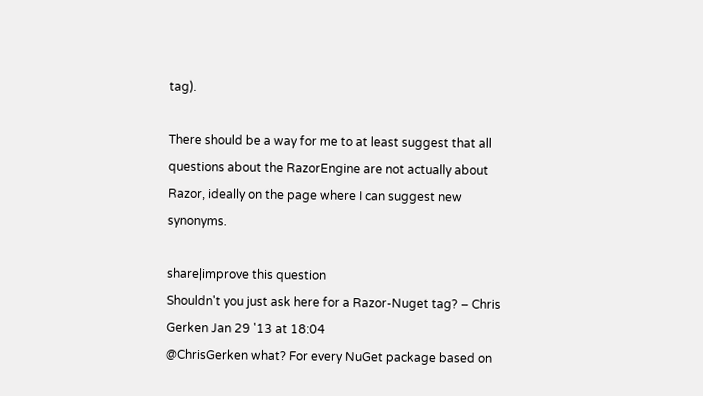tag).

There should be a way for me to at least suggest that all questions about the RazorEngine are not actually about Razor, ideally on the page where I can suggest new synonyms.

share|improve this question
Shouldn't you just ask here for a Razor-Nuget tag? – Chris Gerken Jan 29 '13 at 18:04
@ChrisGerken what? For every NuGet package based on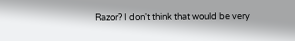Razor? I don't think that would be very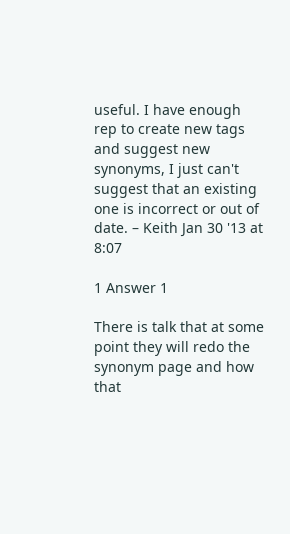useful. I have enough rep to create new tags and suggest new synonyms, I just can't suggest that an existing one is incorrect or out of date. – Keith Jan 30 '13 at 8:07

1 Answer 1

There is talk that at some point they will redo the synonym page and how that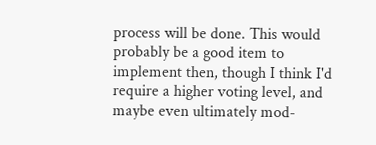process will be done. This would probably be a good item to implement then, though I think I'd require a higher voting level, and maybe even ultimately mod-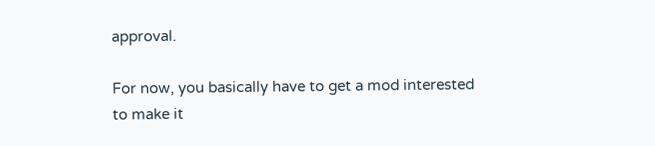approval.

For now, you basically have to get a mod interested to make it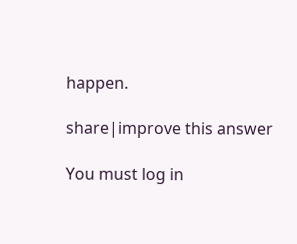happen.

share|improve this answer

You must log in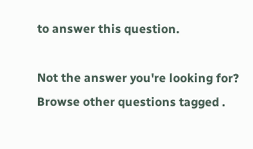to answer this question.

Not the answer you're looking for? Browse other questions tagged .